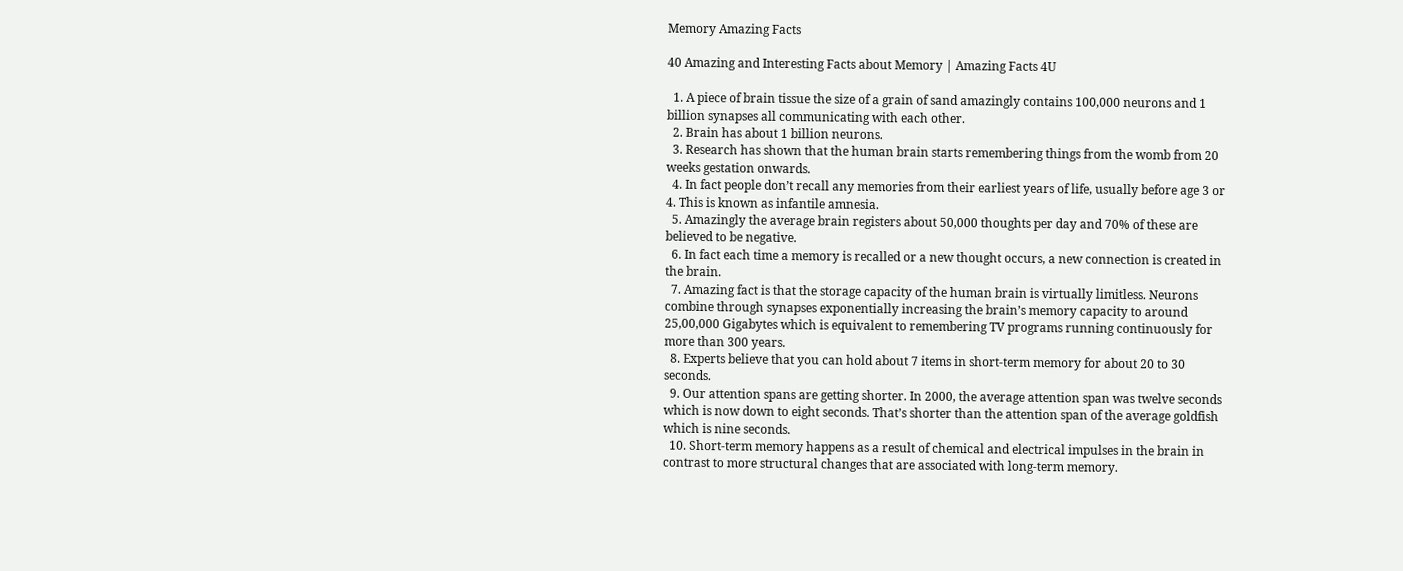Memory Amazing Facts

40 Amazing and Interesting Facts about Memory | Amazing Facts 4U

  1. A piece of brain tissue the size of a grain of sand amazingly contains 100,000 neurons and 1 billion synapses all communicating with each other.
  2. Brain has about 1 billion neurons.
  3. Research has shown that the human brain starts remembering things from the womb from 20 weeks gestation onwards.
  4. In fact people don’t recall any memories from their earliest years of life, usually before age 3 or 4. This is known as infantile amnesia.
  5. Amazingly the average brain registers about 50,000 thoughts per day and 70% of these are believed to be negative.
  6. In fact each time a memory is recalled or a new thought occurs, a new connection is created in the brain.
  7. Amazing fact is that the storage capacity of the human brain is virtually limitless. Neurons combine through synapses exponentially increasing the brain’s memory capacity to around 25,00,000 Gigabytes which is equivalent to remembering TV programs running continuously for more than 300 years.
  8. Experts believe that you can hold about 7 items in short-term memory for about 20 to 30 seconds.
  9. Our attention spans are getting shorter. In 2000, the average attention span was twelve seconds which is now down to eight seconds. That’s shorter than the attention span of the average goldfish which is nine seconds.
  10. Short-term memory happens as a result of chemical and electrical impulses in the brain in contrast to more structural changes that are associated with long-term memory.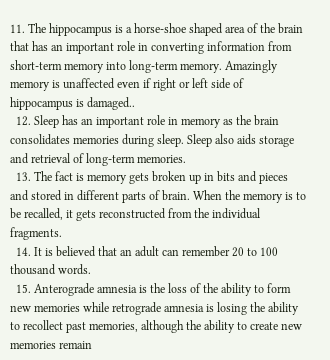11. The hippocampus is a horse-shoe shaped area of the brain that has an important role in converting information from short-term memory into long-term memory. Amazingly memory is unaffected even if right or left side of hippocampus is damaged..
  12. Sleep has an important role in memory as the brain consolidates memories during sleep. Sleep also aids storage and retrieval of long-term memories.
  13. The fact is memory gets broken up in bits and pieces and stored in different parts of brain. When the memory is to be recalled, it gets reconstructed from the individual fragments.
  14. It is believed that an adult can remember 20 to 100 thousand words.
  15. Anterograde amnesia is the loss of the ability to form new memories while retrograde amnesia is losing the ability to recollect past memories, although the ability to create new memories remain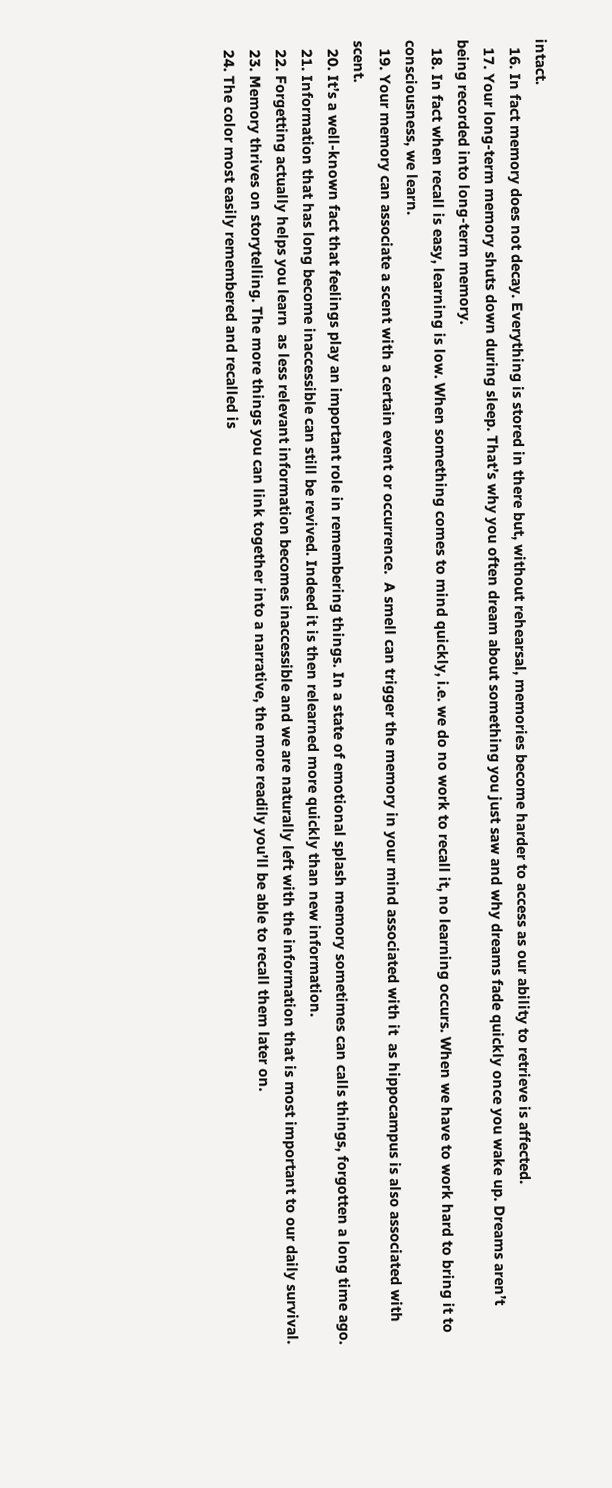intact.
  16. In fact memory does not decay. Everything is stored in there but, without rehearsal, memories become harder to access as our ability to retrieve is affected.
  17. Your long-term memory shuts down during sleep. That’s why you often dream about something you just saw and why dreams fade quickly once you wake up. Dreams aren’t being recorded into long-term memory.
  18. In fact when recall is easy, learning is low. When something comes to mind quickly, i.e. we do no work to recall it, no learning occurs. When we have to work hard to bring it to consciousness, we learn.
  19. Your memory can associate a scent with a certain event or occurrence.  A smell can trigger the memory in your mind associated with it  as hippocampus is also associated with scent.
  20. It’s a well-known fact that feelings play an important role in remembering things. In a state of emotional splash memory sometimes can calls things, forgotten a long time ago.
  21. Information that has long become inaccessible can still be revived. Indeed it is then relearned more quickly than new information.
  22. Forgetting actually helps you learn  as less relevant information becomes inaccessible and we are naturally left with the information that is most important to our daily survival.
  23. Memory thrives on storytelling. The more things you can link together into a narrative, the more readily you’ll be able to recall them later on.
  24. The color most easily remembered and recalled is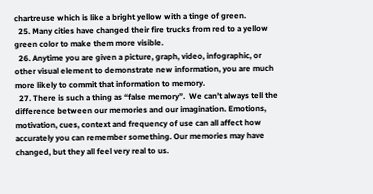chartreuse which is like a bright yellow with a tinge of green.
  25. Many cities have changed their fire trucks from red to a yellow green color to make them more visible.
  26. Anytime you are given a picture, graph, video, infographic, or other visual element to demonstrate new information, you are much more likely to commit that information to memory.
  27. There is such a thing as “false memory”.  We can’t always tell the difference between our memories and our imagination. Emotions, motivation, cues, context and frequency of use can all affect how accurately you can remember something. Our memories may have changed, but they all feel very real to us.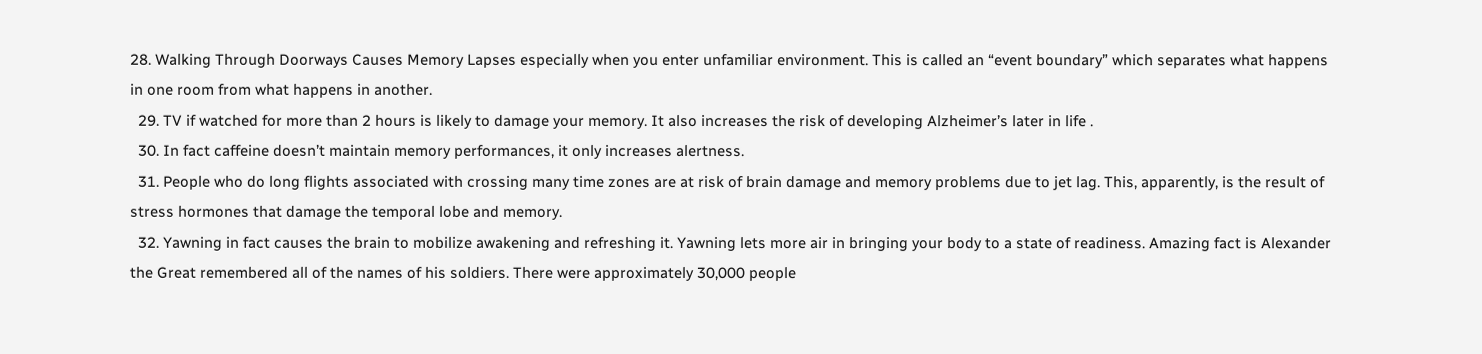28. Walking Through Doorways Causes Memory Lapses especially when you enter unfamiliar environment. This is called an “event boundary” which separates what happens in one room from what happens in another.
  29. TV if watched for more than 2 hours is likely to damage your memory. It also increases the risk of developing Alzheimer’s later in life .
  30. In fact caffeine doesn’t maintain memory performances, it only increases alertness.
  31. People who do long flights associated with crossing many time zones are at risk of brain damage and memory problems due to jet lag. This, apparently, is the result of stress hormones that damage the temporal lobe and memory.
  32. Yawning in fact causes the brain to mobilize awakening and refreshing it. Yawning lets more air in bringing your body to a state of readiness. Amazing fact is Alexander the Great remembered all of the names of his soldiers. There were approximately 30,000 people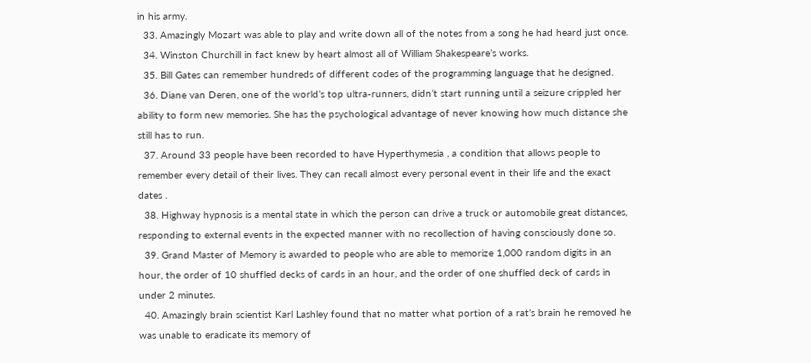in his army.
  33. Amazingly Mozart was able to play and write down all of the notes from a song he had heard just once.
  34. Winston Churchill in fact knew by heart almost all of William Shakespeare’s works.
  35. Bill Gates can remember hundreds of different codes of the programming language that he designed.
  36. Diane van Deren, one of the world’s top ultra-runners, didn’t start running until a seizure crippled her ability to form new memories. She has the psychological advantage of never knowing how much distance she still has to run.
  37. Around 33 people have been recorded to have Hyperthymesia , a condition that allows people to remember every detail of their lives. They can recall almost every personal event in their life and the exact dates .
  38. Highway hypnosis is a mental state in which the person can drive a truck or automobile great distances, responding to external events in the expected manner with no recollection of having consciously done so.
  39. Grand Master of Memory is awarded to people who are able to memorize 1,000 random digits in an hour, the order of 10 shuffled decks of cards in an hour, and the order of one shuffled deck of cards in under 2 minutes.
  40. Amazingly brain scientist Karl Lashley found that no matter what portion of a rat’s brain he removed he was unable to eradicate its memory of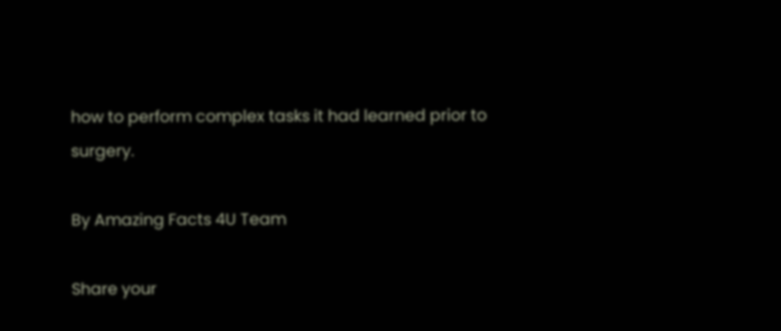how to perform complex tasks it had learned prior to surgery.

By Amazing Facts 4U Team

Share your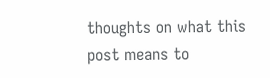thoughts on what this post means to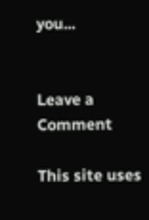you...


Leave a Comment

This site uses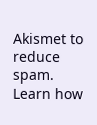Akismet to reduce spam. Learn how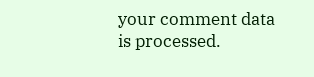your comment data is processed.